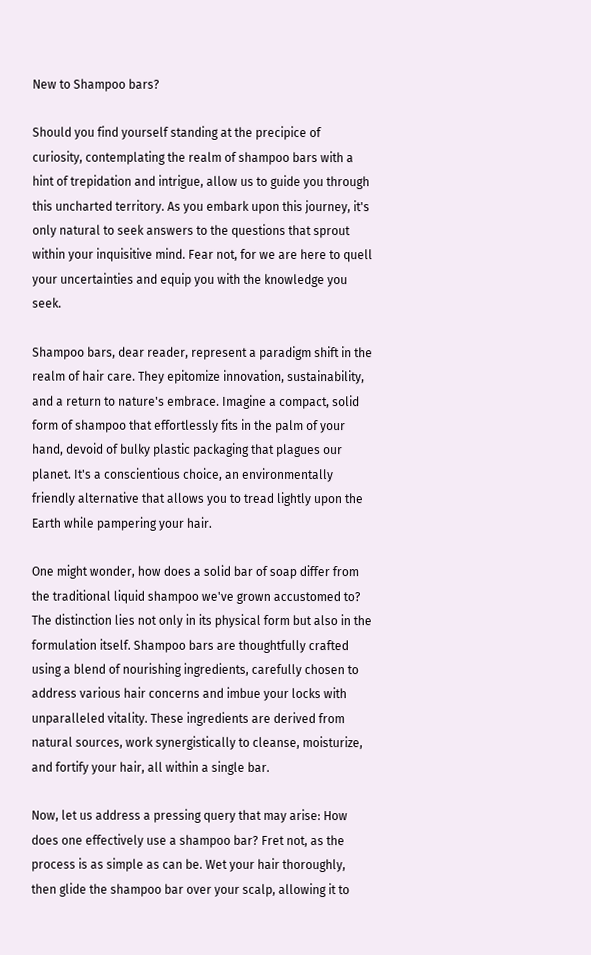New to Shampoo bars?

Should you find yourself standing at the precipice of curiosity, contemplating the realm of shampoo bars with a hint of trepidation and intrigue, allow us to guide you through this uncharted territory. As you embark upon this journey, it's only natural to seek answers to the questions that sprout within your inquisitive mind. Fear not, for we are here to quell your uncertainties and equip you with the knowledge you seek.

Shampoo bars, dear reader, represent a paradigm shift in the realm of hair care. They epitomize innovation, sustainability, and a return to nature's embrace. Imagine a compact, solid form of shampoo that effortlessly fits in the palm of your hand, devoid of bulky plastic packaging that plagues our planet. It's a conscientious choice, an environmentally friendly alternative that allows you to tread lightly upon the Earth while pampering your hair.

One might wonder, how does a solid bar of soap differ from the traditional liquid shampoo we've grown accustomed to? The distinction lies not only in its physical form but also in the formulation itself. Shampoo bars are thoughtfully crafted using a blend of nourishing ingredients, carefully chosen to address various hair concerns and imbue your locks with unparalleled vitality. These ingredients are derived from natural sources, work synergistically to cleanse, moisturize, and fortify your hair, all within a single bar.

Now, let us address a pressing query that may arise: How does one effectively use a shampoo bar? Fret not, as the process is as simple as can be. Wet your hair thoroughly, then glide the shampoo bar over your scalp, allowing it to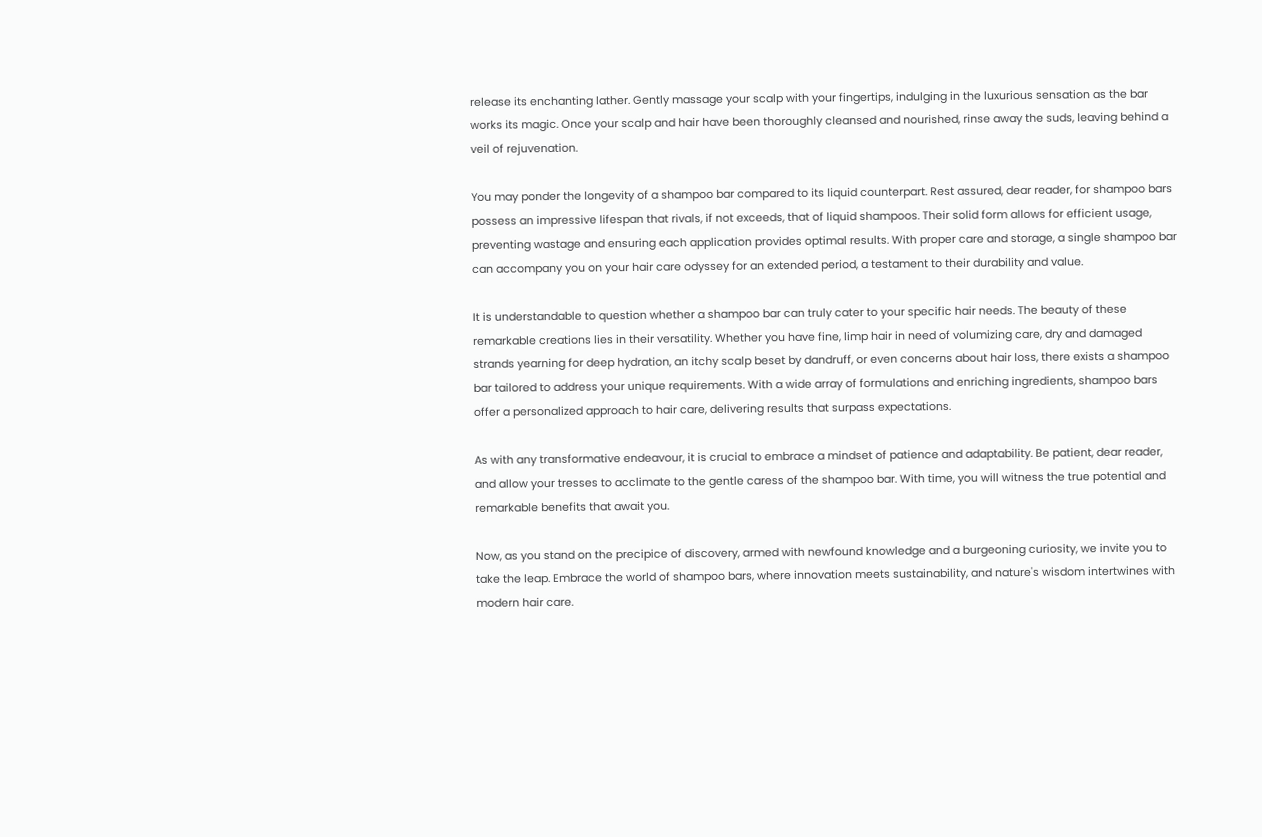release its enchanting lather. Gently massage your scalp with your fingertips, indulging in the luxurious sensation as the bar works its magic. Once your scalp and hair have been thoroughly cleansed and nourished, rinse away the suds, leaving behind a veil of rejuvenation.

You may ponder the longevity of a shampoo bar compared to its liquid counterpart. Rest assured, dear reader, for shampoo bars possess an impressive lifespan that rivals, if not exceeds, that of liquid shampoos. Their solid form allows for efficient usage, preventing wastage and ensuring each application provides optimal results. With proper care and storage, a single shampoo bar can accompany you on your hair care odyssey for an extended period, a testament to their durability and value.

It is understandable to question whether a shampoo bar can truly cater to your specific hair needs. The beauty of these remarkable creations lies in their versatility. Whether you have fine, limp hair in need of volumizing care, dry and damaged strands yearning for deep hydration, an itchy scalp beset by dandruff, or even concerns about hair loss, there exists a shampoo bar tailored to address your unique requirements. With a wide array of formulations and enriching ingredients, shampoo bars offer a personalized approach to hair care, delivering results that surpass expectations.

As with any transformative endeavour, it is crucial to embrace a mindset of patience and adaptability. Be patient, dear reader, and allow your tresses to acclimate to the gentle caress of the shampoo bar. With time, you will witness the true potential and remarkable benefits that await you.

Now, as you stand on the precipice of discovery, armed with newfound knowledge and a burgeoning curiosity, we invite you to take the leap. Embrace the world of shampoo bars, where innovation meets sustainability, and nature's wisdom intertwines with modern hair care.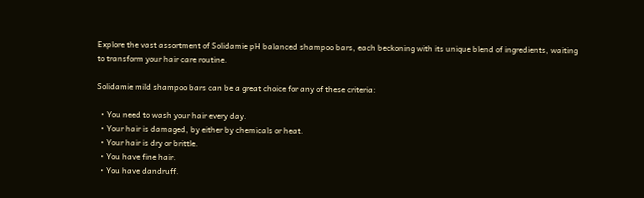Explore the vast assortment of Solidamie pH balanced shampoo bars, each beckoning with its unique blend of ingredients, waiting to transform your hair care routine.

Solidamie mild shampoo bars can be a great choice for any of these criteria:

  • You need to wash your hair every day.
  • Your hair is damaged, by either by chemicals or heat.
  • Your hair is dry or brittle.
  • You have fine hair.
  • You have dandruff.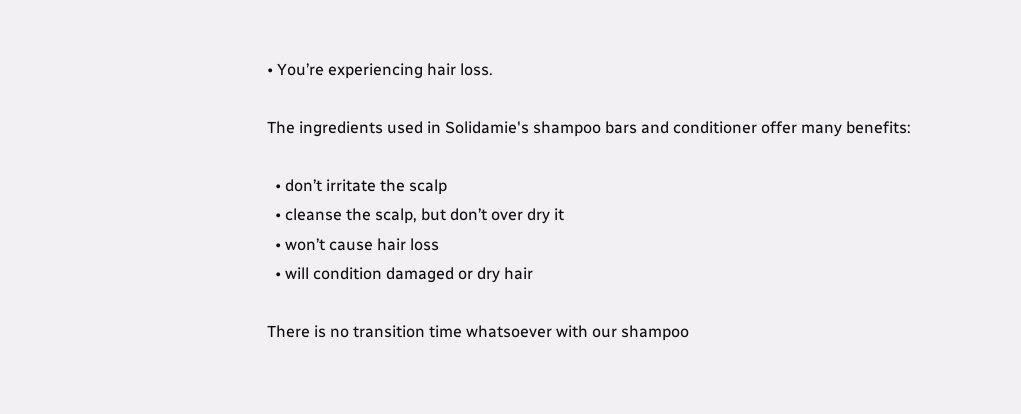• You’re experiencing hair loss.

The ingredients used in Solidamie's shampoo bars and conditioner offer many benefits:

  • don’t irritate the scalp
  • cleanse the scalp, but don’t over dry it
  • won’t cause hair loss
  • will condition damaged or dry hair

There is no transition time whatsoever with our shampoo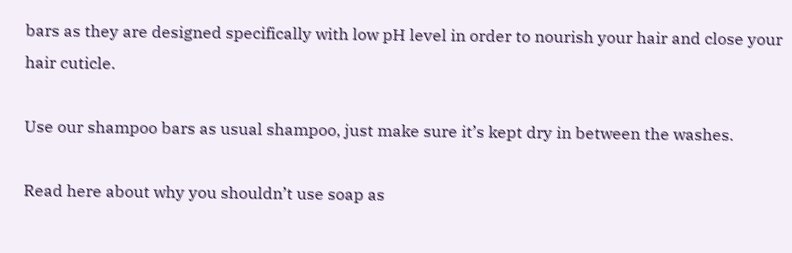bars as they are designed specifically with low pH level in order to nourish your hair and close your hair cuticle.

Use our shampoo bars as usual shampoo, just make sure it’s kept dry in between the washes.

Read here about why you shouldn’t use soap as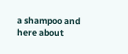a shampoo and here about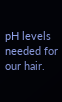pH levels needed for our hair.